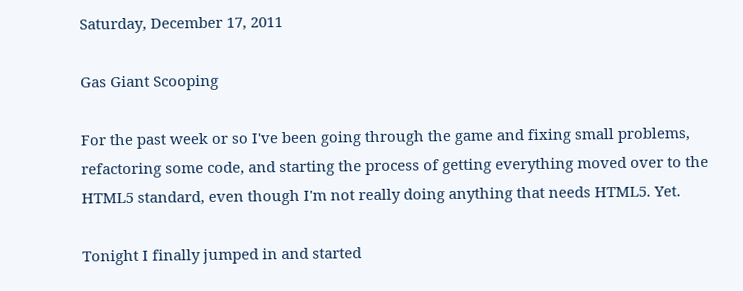Saturday, December 17, 2011

Gas Giant Scooping

For the past week or so I've been going through the game and fixing small problems, refactoring some code, and starting the process of getting everything moved over to the HTML5 standard, even though I'm not really doing anything that needs HTML5. Yet.

Tonight I finally jumped in and started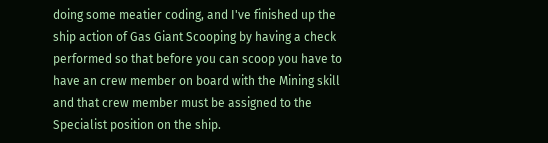doing some meatier coding, and I've finished up the ship action of Gas Giant Scooping by having a check performed so that before you can scoop you have to have an crew member on board with the Mining skill and that crew member must be assigned to the Specialist position on the ship.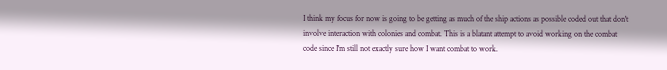I think my focus for now is going to be getting as much of the ship actions as possible coded out that don't involve interaction with colonies and combat. This is a blatant attempt to avoid working on the combat code since I'm still not exactly sure how I want combat to work.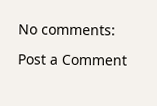No comments:

Post a Comment